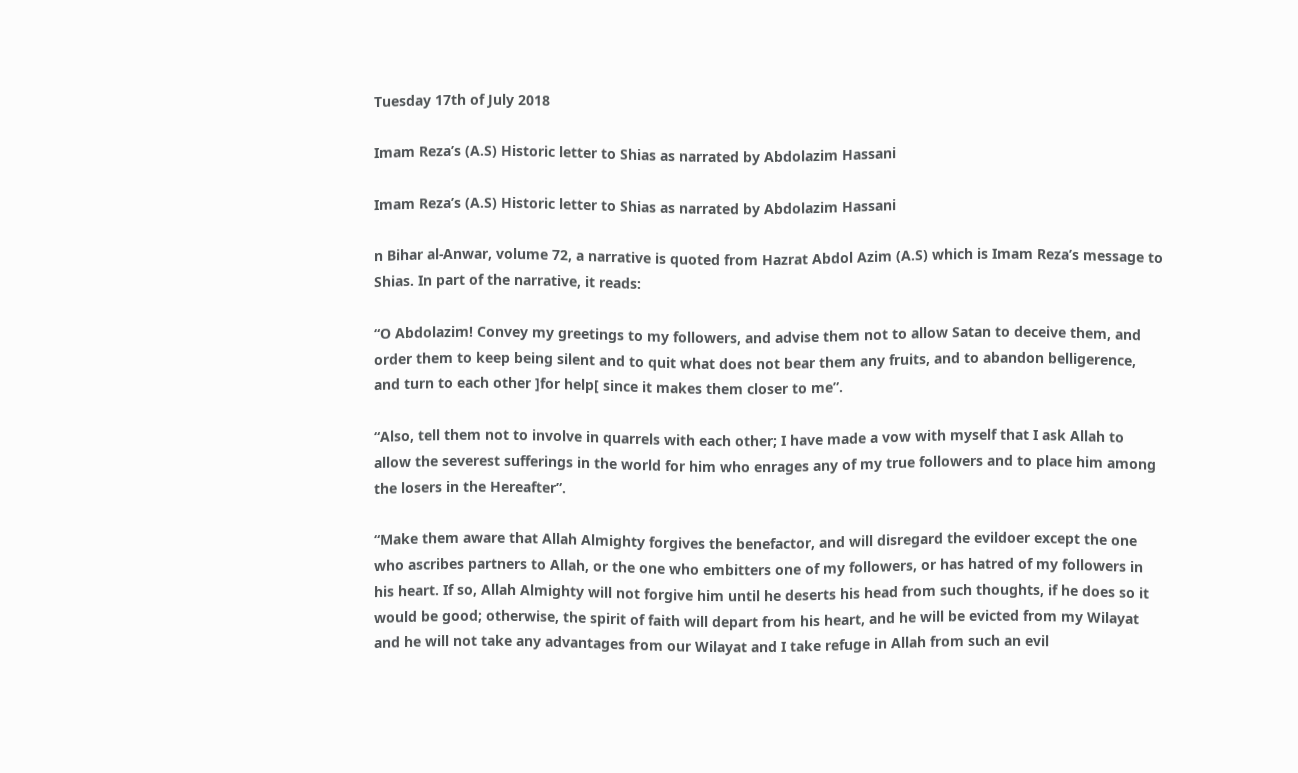Tuesday 17th of July 2018

Imam Reza’s (A.S) Historic letter to Shias as narrated by Abdolazim Hassani

Imam Reza’s (A.S) Historic letter to Shias as narrated by Abdolazim Hassani

n Bihar al-Anwar, volume 72, a narrative is quoted from Hazrat Abdol Azim (A.S) which is Imam Reza’s message to Shias. In part of the narrative, it reads:

“O Abdolazim! Convey my greetings to my followers, and advise them not to allow Satan to deceive them, and order them to keep being silent and to quit what does not bear them any fruits, and to abandon belligerence, and turn to each other ]for help[ since it makes them closer to me”.

“Also, tell them not to involve in quarrels with each other; I have made a vow with myself that I ask Allah to allow the severest sufferings in the world for him who enrages any of my true followers and to place him among the losers in the Hereafter”.

“Make them aware that Allah Almighty forgives the benefactor, and will disregard the evildoer except the one who ascribes partners to Allah, or the one who embitters one of my followers, or has hatred of my followers in his heart. If so, Allah Almighty will not forgive him until he deserts his head from such thoughts, if he does so it would be good; otherwise, the spirit of faith will depart from his heart, and he will be evicted from my Wilayat and he will not take any advantages from our Wilayat and I take refuge in Allah from such an evil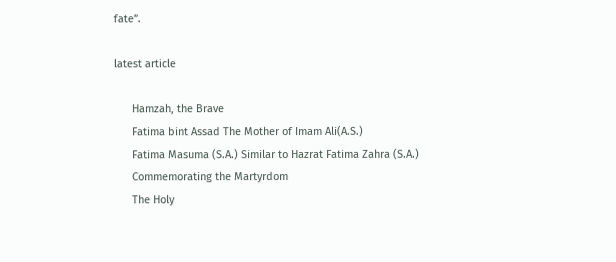fate”.

latest article

      Hamzah, the Brave
      Fatima bint Assad The Mother of Imam Ali(A.S.)
      Fatima Masuma (S.A.) Similar to Hazrat Fatima Zahra (S.A.)
      Commemorating the Martyrdom
      The Holy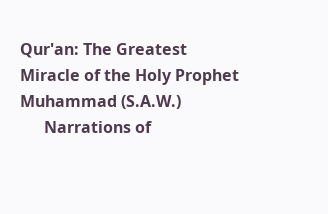Qur'an: The Greatest Miracle of the Holy Prophet Muhammad (S.A.W.)
      Narrations of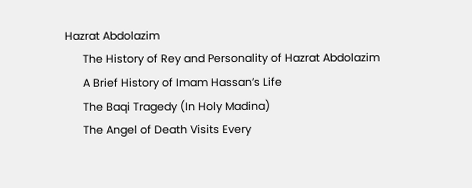Hazrat Abdolazim
      The History of Rey and Personality of Hazrat Abdolazim
      A Brief History of Imam Hassan’s Life
      The Baqi Tragedy (In Holy Madina)
      The Angel of Death Visits Every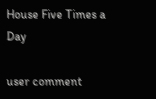House Five Times a Day

user comment